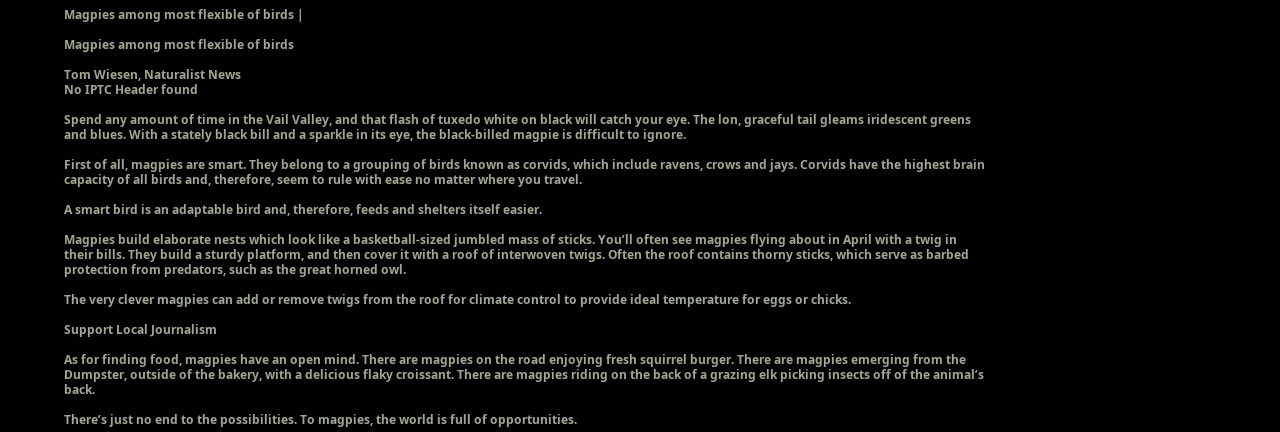Magpies among most flexible of birds |

Magpies among most flexible of birds

Tom Wiesen, Naturalist News
No IPTC Header found

Spend any amount of time in the Vail Valley, and that flash of tuxedo white on black will catch your eye. The lon, graceful tail gleams iridescent greens and blues. With a stately black bill and a sparkle in its eye, the black-billed magpie is difficult to ignore.

First of all, magpies are smart. They belong to a grouping of birds known as corvids, which include ravens, crows and jays. Corvids have the highest brain capacity of all birds and, therefore, seem to rule with ease no matter where you travel.

A smart bird is an adaptable bird and, therefore, feeds and shelters itself easier.

Magpies build elaborate nests which look like a basketball-sized jumbled mass of sticks. You’ll often see magpies flying about in April with a twig in their bills. They build a sturdy platform, and then cover it with a roof of interwoven twigs. Often the roof contains thorny sticks, which serve as barbed protection from predators, such as the great horned owl.

The very clever magpies can add or remove twigs from the roof for climate control to provide ideal temperature for eggs or chicks.

Support Local Journalism

As for finding food, magpies have an open mind. There are magpies on the road enjoying fresh squirrel burger. There are magpies emerging from the Dumpster, outside of the bakery, with a delicious flaky croissant. There are magpies riding on the back of a grazing elk picking insects off of the animal’s back.

There’s just no end to the possibilities. To magpies, the world is full of opportunities.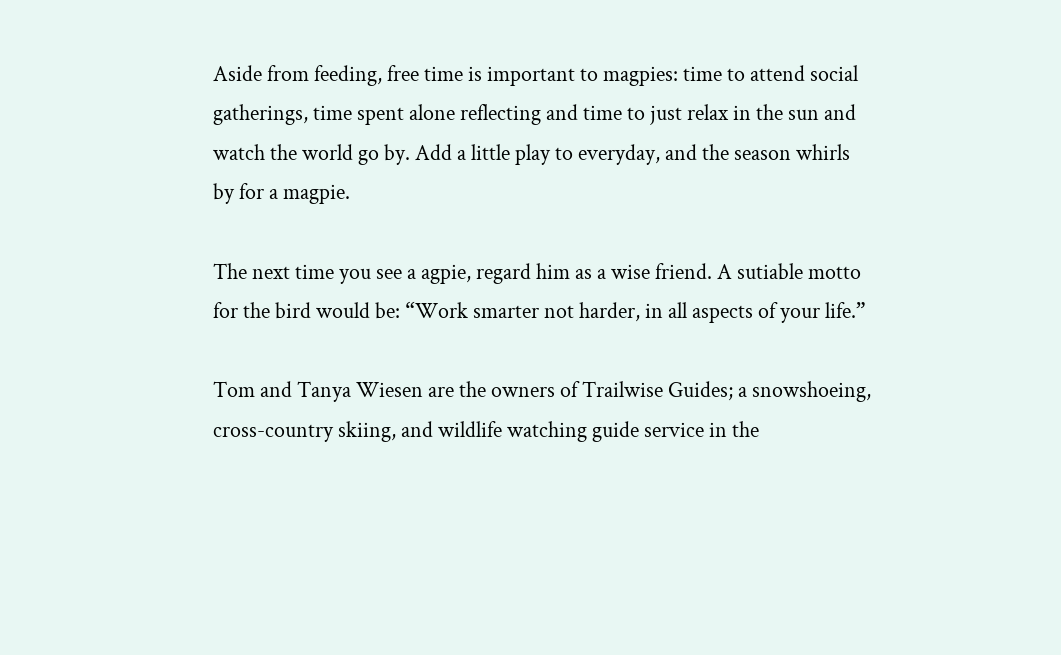Aside from feeding, free time is important to magpies: time to attend social gatherings, time spent alone reflecting and time to just relax in the sun and watch the world go by. Add a little play to everyday, and the season whirls by for a magpie.

The next time you see a agpie, regard him as a wise friend. A sutiable motto for the bird would be: “Work smarter not harder, in all aspects of your life.”

Tom and Tanya Wiesen are the owners of Trailwise Guides; a snowshoeing, cross-country skiing, and wildlife watching guide service in the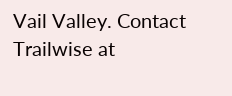Vail Valley. Contact Trailwise at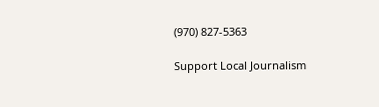(970) 827-5363

Support Local Journalism